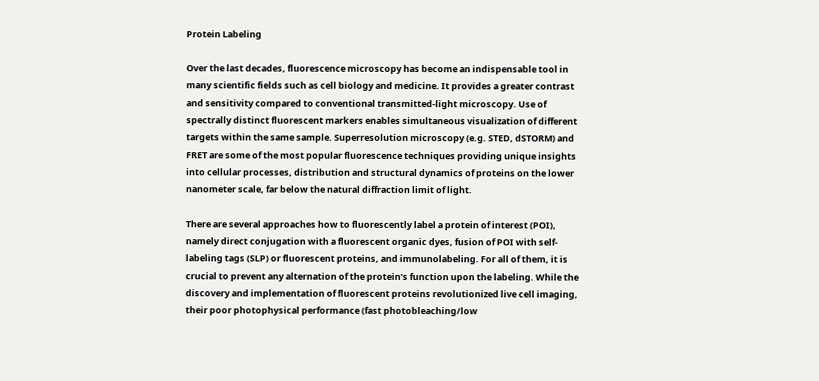Protein Labeling

Over the last decades, fluorescence microscopy has become an indispensable tool in many scientific fields such as cell biology and medicine. It provides a greater contrast and sensitivity compared to conventional transmitted-light microscopy. Use of spectrally distinct fluorescent markers enables simultaneous visualization of different targets within the same sample. Superresolution microscopy (e.g. STED, dSTORM) and FRET are some of the most popular fluorescence techniques providing unique insights into cellular processes, distribution and structural dynamics of proteins on the lower nanometer scale, far below the natural diffraction limit of light.

There are several approaches how to fluorescently label a protein of interest (POI), namely direct conjugation with a fluorescent organic dyes, fusion of POI with self-labeling tags (SLP) or fluorescent proteins, and immunolabeling. For all of them, it is crucial to prevent any alternation of the protein’s function upon the labeling. While the discovery and implementation of fluorescent proteins revolutionized live cell imaging, their poor photophysical performance (fast photobleaching/low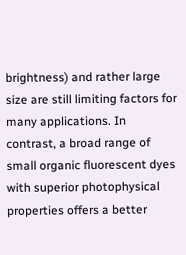brightness) and rather large size are still limiting factors for many applications. In contrast, a broad range of small organic fluorescent dyes with superior photophysical properties offers a better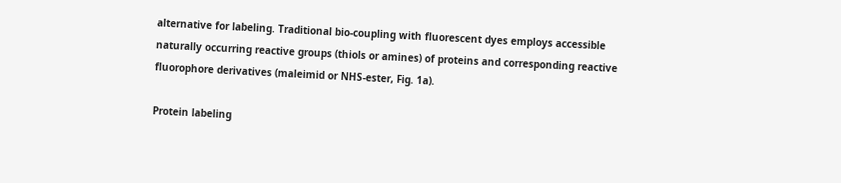alternative for labeling. Traditional bio-coupling with fluorescent dyes employs accessible naturally occurring reactive groups (thiols or amines) of proteins and corresponding reactive fluorophore derivatives (maleimid or NHS-ester, Fig. 1a).

Protein labeling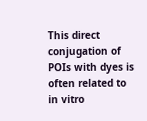This direct conjugation of POIs with dyes is often related to in vitro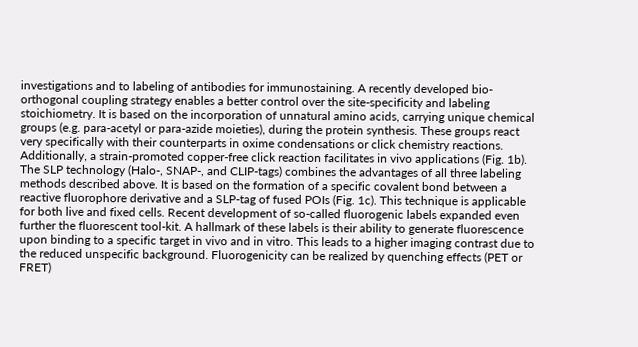investigations and to labeling of antibodies for immunostaining. A recently developed bio-orthogonal coupling strategy enables a better control over the site-specificity and labeling stoichiometry. It is based on the incorporation of unnatural amino acids, carrying unique chemical groups (e.g. para-acetyl or para-azide moieties), during the protein synthesis. These groups react very specifically with their counterparts in oxime condensations or click chemistry reactions. Additionally, a strain-promoted copper-free click reaction facilitates in vivo applications (Fig. 1b). The SLP technology (Halo-, SNAP-, and CLIP-tags) combines the advantages of all three labeling methods described above. It is based on the formation of a specific covalent bond between a reactive fluorophore derivative and a SLP-tag of fused POIs (Fig. 1c). This technique is applicable for both live and fixed cells. Recent development of so-called fluorogenic labels expanded even further the fluorescent tool-kit. A hallmark of these labels is their ability to generate fluorescence upon binding to a specific target in vivo and in vitro. This leads to a higher imaging contrast due to the reduced unspecific background. Fluorogenicity can be realized by quenching effects (PET or FRET)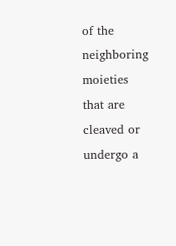of the neighboring moieties that are cleaved or undergo a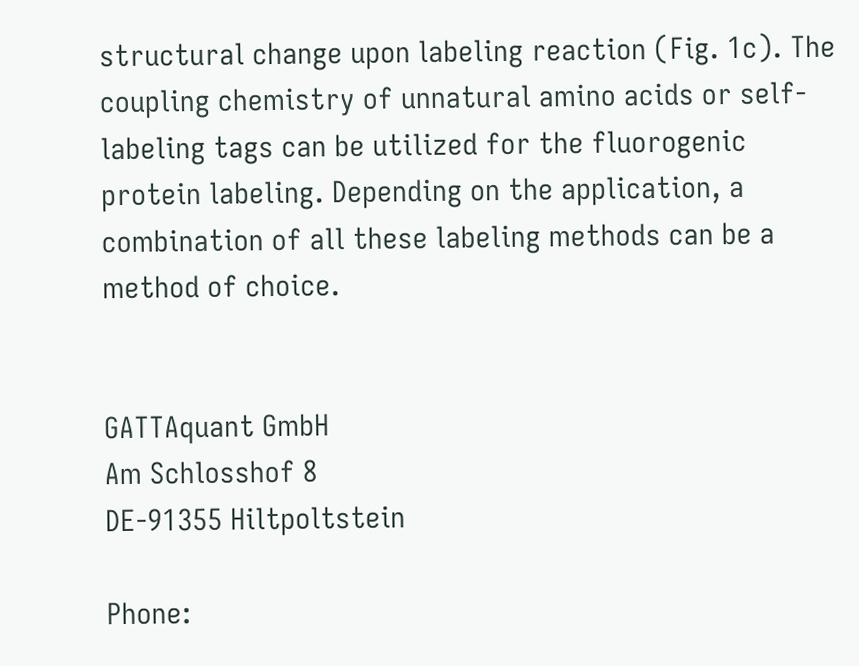structural change upon labeling reaction (Fig. 1c). The coupling chemistry of unnatural amino acids or self-labeling tags can be utilized for the fluorogenic protein labeling. Depending on the application, a combination of all these labeling methods can be a method of choice.


GATTAquant GmbH
Am Schlosshof 8
DE-91355 Hiltpoltstein

Phone: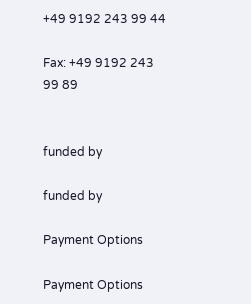+49 9192 243 99 44

Fax: +49 9192 243 99 89


funded by

funded by

Payment Options

Payment Options